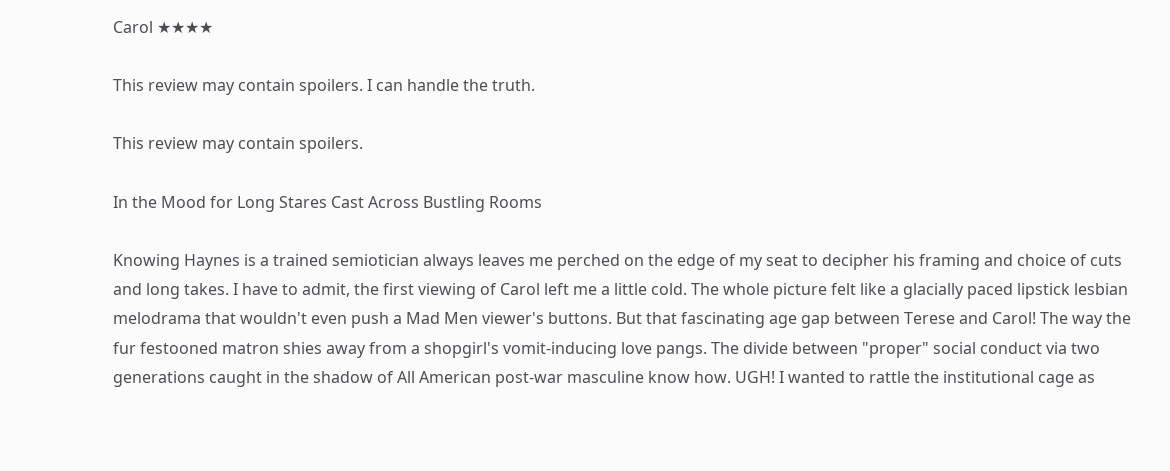Carol ★★★★

This review may contain spoilers. I can handle the truth.

This review may contain spoilers.

In the Mood for Long Stares Cast Across Bustling Rooms

Knowing Haynes is a trained semiotician always leaves me perched on the edge of my seat to decipher his framing and choice of cuts and long takes. I have to admit, the first viewing of Carol left me a little cold. The whole picture felt like a glacially paced lipstick lesbian melodrama that wouldn't even push a Mad Men viewer's buttons. But that fascinating age gap between Terese and Carol! The way the fur festooned matron shies away from a shopgirl's vomit-inducing love pangs. The divide between "proper" social conduct via two generations caught in the shadow of All American post-war masculine know how. UGH! I wanted to rattle the institutional cage as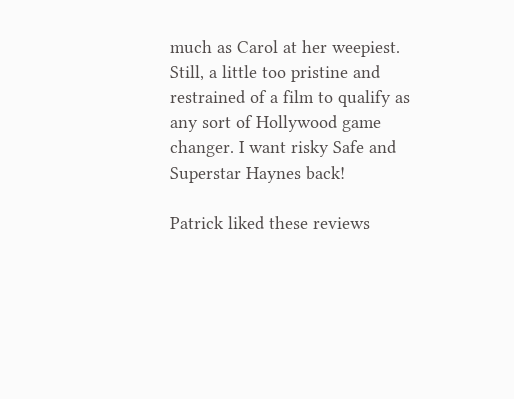much as Carol at her weepiest. Still, a little too pristine and restrained of a film to qualify as any sort of Hollywood game changer. I want risky Safe and Superstar Haynes back!

Patrick liked these reviews